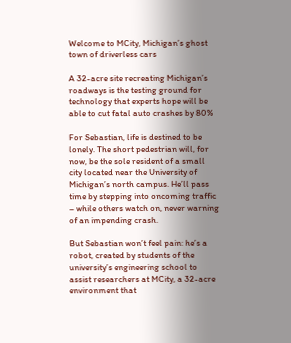Welcome to MCity, Michigan’s ghost town of driverless cars

A 32-acre site recreating Michigan’s roadways is the testing ground for technology that experts hope will be able to cut fatal auto crashes by 80%

For Sebastian, life is destined to be lonely. The short pedestrian will, for now, be the sole resident of a small city located near the University of Michigan’s north campus. He’ll pass time by stepping into oncoming traffic – while others watch on, never warning of an impending crash.

But Sebastian won’t feel pain: he’s a robot, created by students of the university’s engineering school to assist researchers at MCity, a 32-acre environment that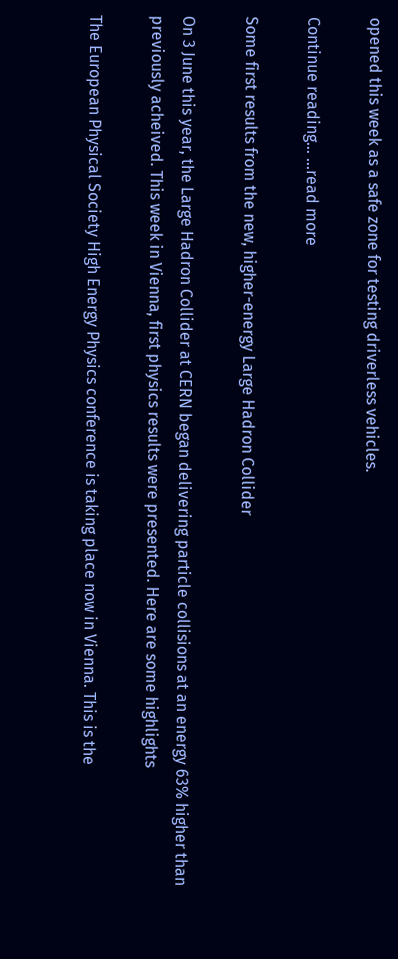opened this week as a safe zone for testing driverless vehicles.

Continue reading… …read more

Some first results from the new, higher-energy Large Hadron Collider

On 3 June this year, the Large Hadron Collider at CERN began delivering particle collisions at an energy 63% higher than previously acheived. This week in Vienna, first physics results were presented. Here are some highlights

The European Physical Society High Energy Physics conference is taking place now in Vienna. This is the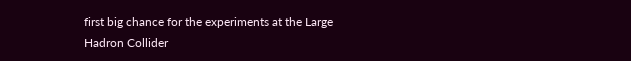first big chance for the experiments at the Large Hadron Collider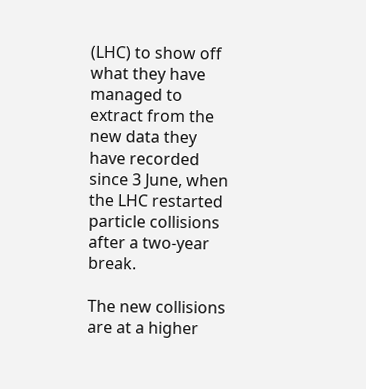(LHC) to show off what they have managed to extract from the new data they have recorded since 3 June, when the LHC restarted particle collisions after a two-year break.

The new collisions are at a higher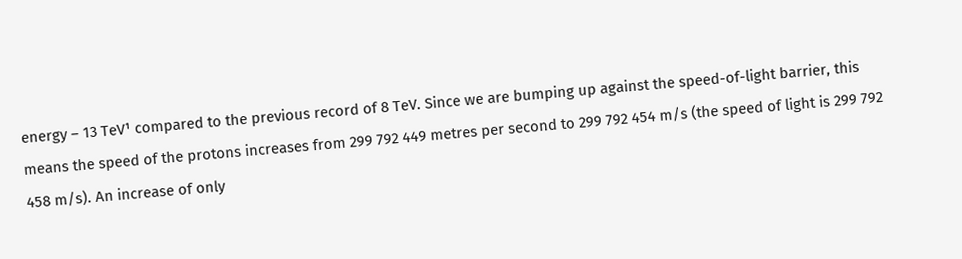energy – 13 TeV¹ compared to the previous record of 8 TeV. Since we are bumping up against the speed-of-light barrier, this means the speed of the protons increases from 299 792 449 metres per second to 299 792 454 m/s (the speed of light is 299 792 458 m/s). An increase of only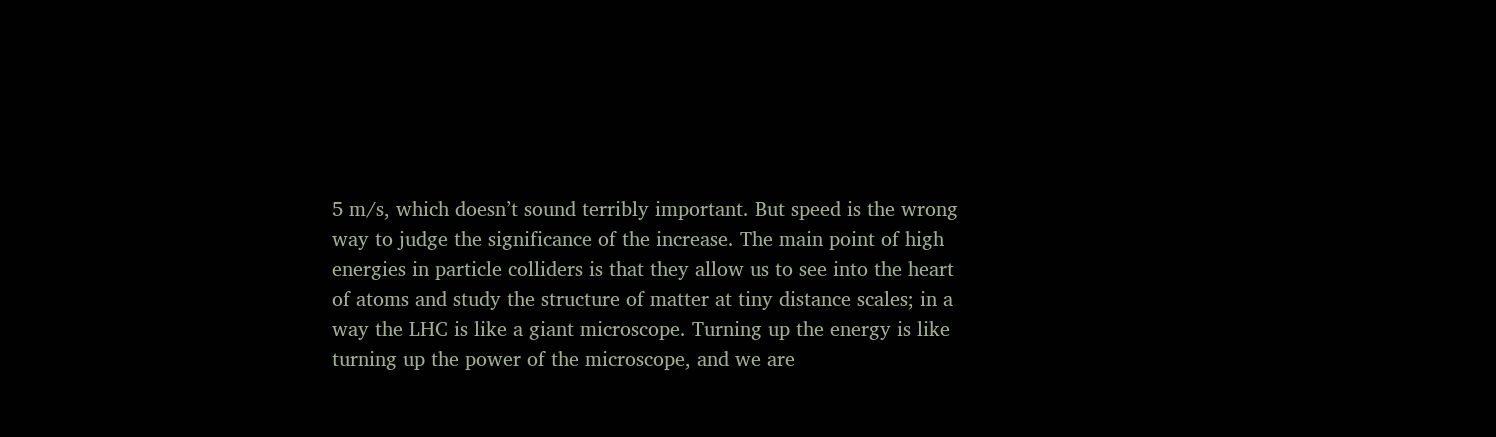5 m/s, which doesn’t sound terribly important. But speed is the wrong way to judge the significance of the increase. The main point of high energies in particle colliders is that they allow us to see into the heart of atoms and study the structure of matter at tiny distance scales; in a way the LHC is like a giant microscope. Turning up the energy is like turning up the power of the microscope, and we are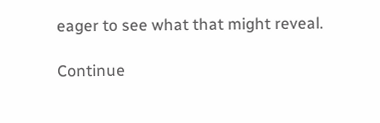eager to see what that might reveal.

Continue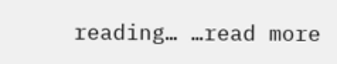reading… …read more